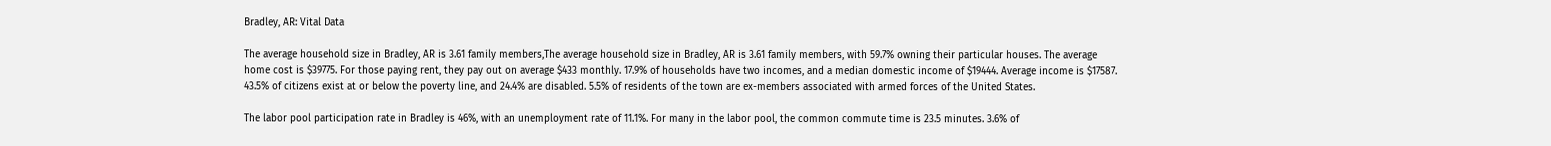Bradley, AR: Vital Data

The average household size in Bradley, AR is 3.61 family members,The average household size in Bradley, AR is 3.61 family members, with 59.7% owning their particular houses. The average home cost is $39775. For those paying rent, they pay out on average $433 monthly. 17.9% of households have two incomes, and a median domestic income of $19444. Average income is $17587. 43.5% of citizens exist at or below the poverty line, and 24.4% are disabled. 5.5% of residents of the town are ex-members associated with armed forces of the United States.

The labor pool participation rate in Bradley is 46%, with an unemployment rate of 11.1%. For many in the labor pool, the common commute time is 23.5 minutes. 3.6% of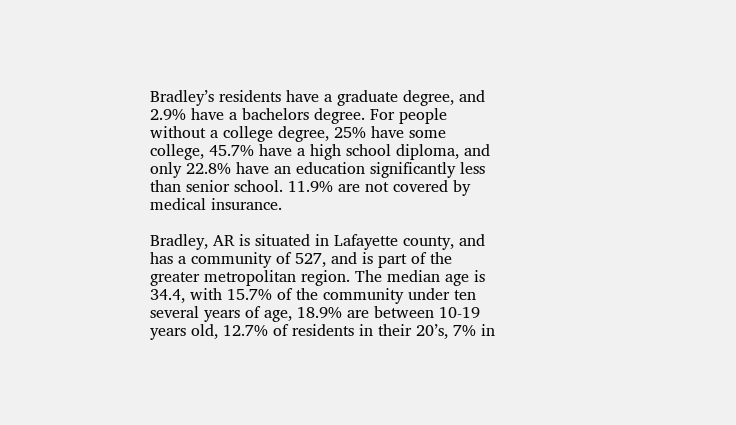Bradley’s residents have a graduate degree, and 2.9% have a bachelors degree. For people without a college degree, 25% have some college, 45.7% have a high school diploma, and only 22.8% have an education significantly less than senior school. 11.9% are not covered by medical insurance.

Bradley, AR is situated in Lafayette county, and has a community of 527, and is part of the greater metropolitan region. The median age is 34.4, with 15.7% of the community under ten several years of age, 18.9% are between 10-19 years old, 12.7% of residents in their 20’s, 7% in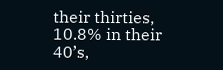their thirties, 10.8% in their 40’s,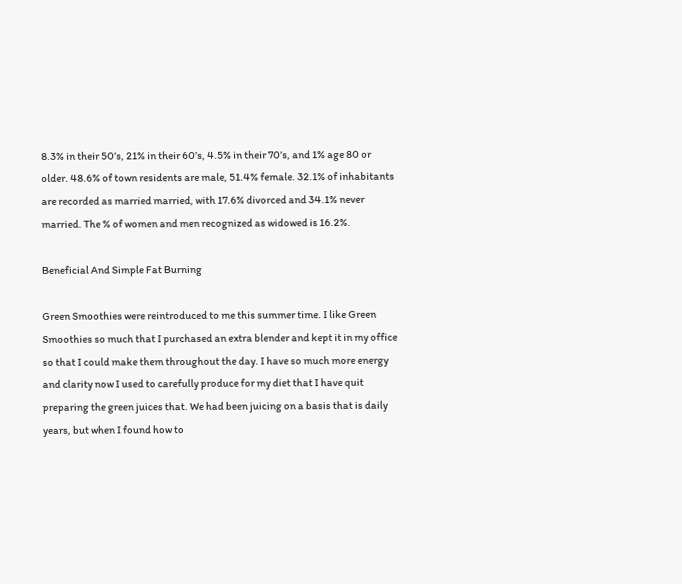8.3% in their 50’s, 21% in their 60’s, 4.5% in their 70’s, and 1% age 80 or older. 48.6% of town residents are male, 51.4% female. 32.1% of inhabitants are recorded as married married, with 17.6% divorced and 34.1% never married. The % of women and men recognized as widowed is 16.2%.

Beneficial And Simple Fat Burning

Green Smoothies were reintroduced to me this summer time. I like Green Smoothies so much that I purchased an extra blender and kept it in my office so that I could make them throughout the day. I have so much more energy and clarity now I used to carefully produce for my diet that I have quit preparing the green juices that. We had been juicing on a basis that is daily years, but when I found how to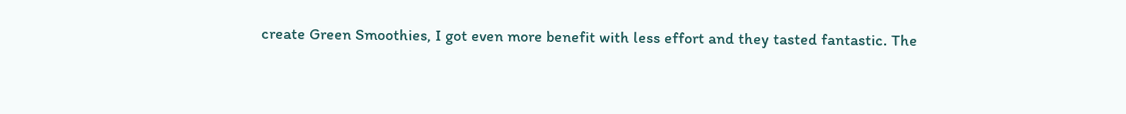create Green Smoothies, I got even more benefit with less effort and they tasted fantastic. The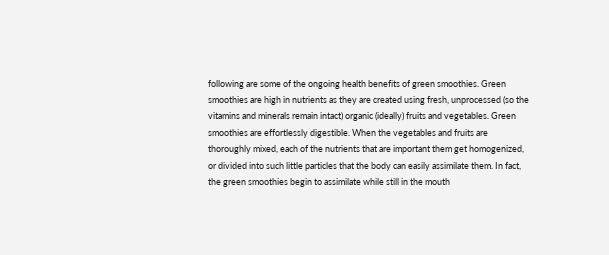following are some of the ongoing health benefits of green smoothies. Green smoothies are high in nutrients as they are created using fresh, unprocessed (so the vitamins and minerals remain intact) organic (ideally) fruits and vegetables. Green smoothies are effortlessly digestible. When the vegetables and fruits are thoroughly mixed, each of the nutrients that are important them get homogenized, or divided into such little particles that the body can easily assimilate them. In fact, the green smoothies begin to assimilate while still in the mouth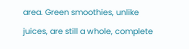area. Green smoothies, unlike juices, are still a whole, complete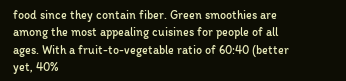food since they contain fiber. Green smoothies are among the most appealing cuisines for people of all ages. With a fruit-to-vegetable ratio of 60:40 (better yet, 40%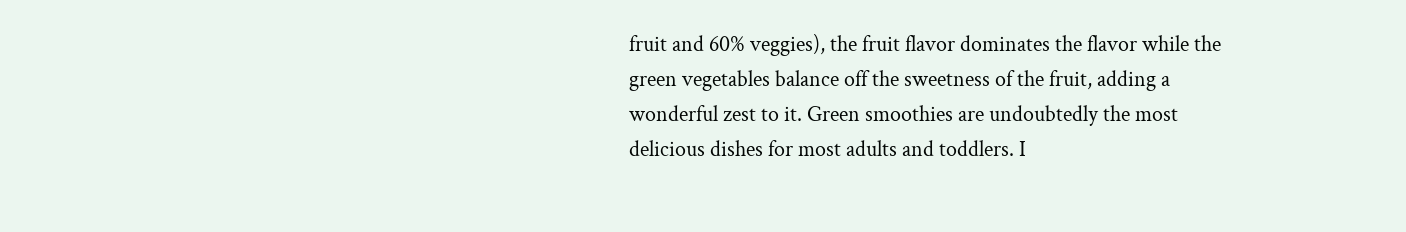fruit and 60% veggies), the fruit flavor dominates the flavor while the green vegetables balance off the sweetness of the fruit, adding a wonderful zest to it. Green smoothies are undoubtedly the most delicious dishes for most adults and toddlers. I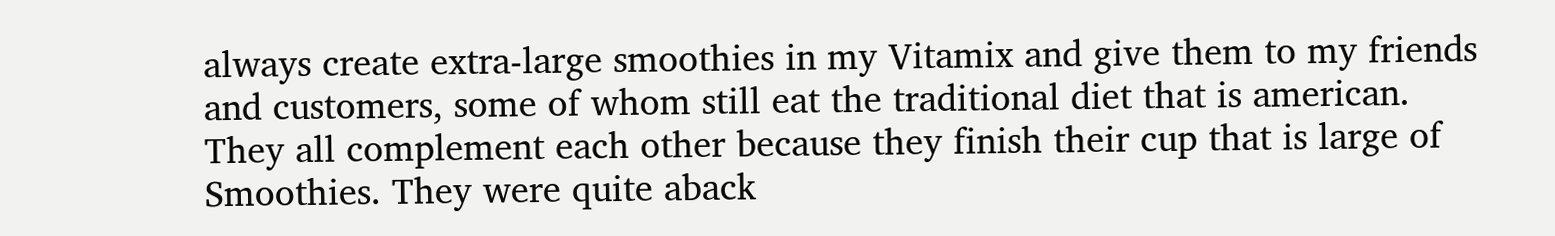always create extra-large smoothies in my Vitamix and give them to my friends and customers, some of whom still eat the traditional diet that is american. They all complement each other because they finish their cup that is large of Smoothies. They were quite aback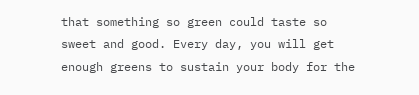that something so green could taste so sweet and good. Every day, you will get enough greens to sustain your body for the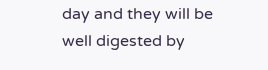day and they will be well digested by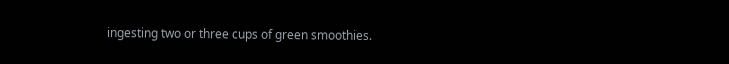ingesting two or three cups of green smoothies.